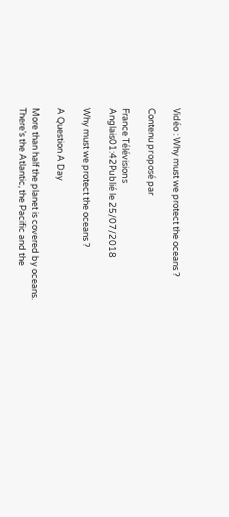Vidéo : Why must we protect the oceans ?

Contenu proposé par

France Télévisions
Anglais01:42Publié le 25/07/2018

Why must we protect the oceans ?

A Question A Day

More than half the planet is covered by oceans. There’s the Atlantic, the Pacific and the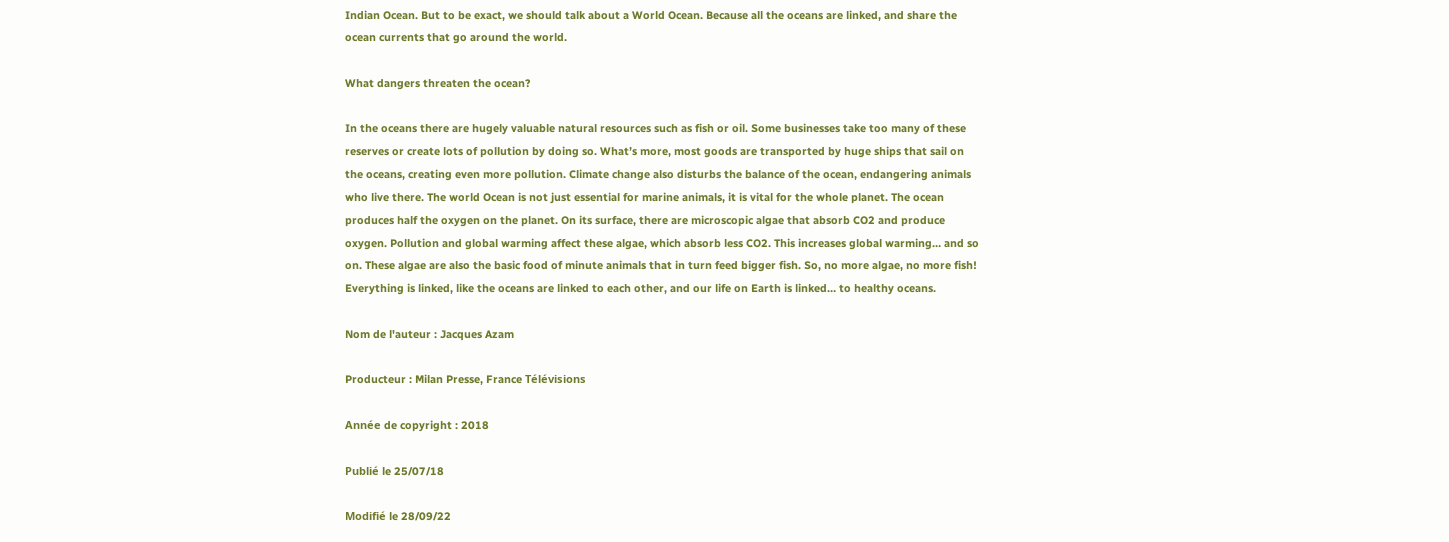Indian Ocean. But to be exact, we should talk about a World Ocean. Because all the oceans are linked, and share the ocean currents that go around the world.

What dangers threaten the ocean?

In the oceans there are hugely valuable natural resources such as fish or oil. Some businesses take too many of these reserves or create lots of pollution by doing so. What’s more, most goods are transported by huge ships that sail on the oceans, creating even more pollution. Climate change also disturbs the balance of the ocean, endangering animals who live there. The world Ocean is not just essential for marine animals, it is vital for the whole planet. The ocean produces half the oxygen on the planet. On its surface, there are microscopic algae that absorb CO2 and produce oxygen. Pollution and global warming affect these algae, which absorb less CO2. This increases global warming… and so on. These algae are also the basic food of minute animals that in turn feed bigger fish. So, no more algae, no more fish! Everything is linked, like the oceans are linked to each other, and our life on Earth is linked… to healthy oceans.

Nom de l'auteur : Jacques Azam

Producteur : Milan Presse, France Télévisions

Année de copyright : 2018

Publié le 25/07/18

Modifié le 28/09/22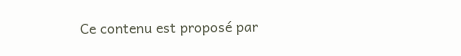Ce contenu est proposé par